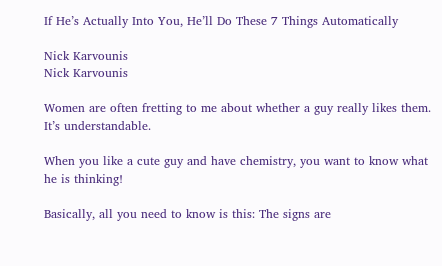If He’s Actually Into You, He’ll Do These 7 Things Automatically

Nick Karvounis
Nick Karvounis

Women are often fretting to me about whether a guy really likes them. It’s understandable.

When you like a cute guy and have chemistry, you want to know what he is thinking!

Basically, all you need to know is this: The signs are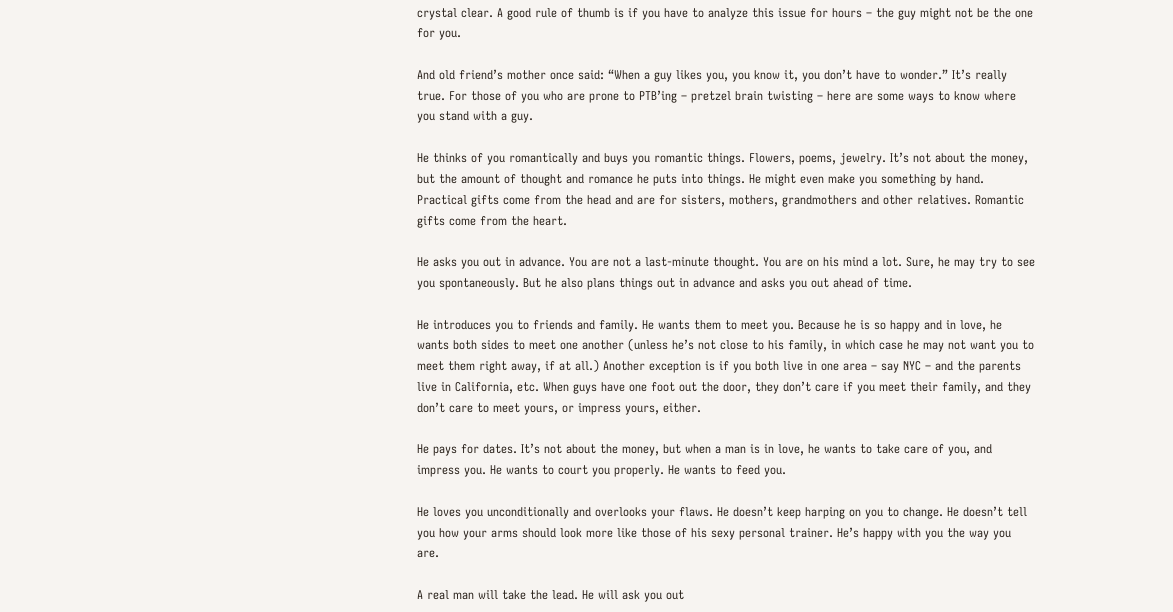crystal clear. A good rule of thumb is if you have to analyze this issue for hours – the guy might not be the one for you.

And old friend’s mother once said: “When a guy likes you, you know it, you don’t have to wonder.” It’s really true. For those of you who are prone to PTB’ing – pretzel brain twisting – here are some ways to know where you stand with a guy.

He thinks of you romantically and buys you romantic things. Flowers, poems, jewelry. It’s not about the money, but the amount of thought and romance he puts into things. He might even make you something by hand. Practical gifts come from the head and are for sisters, mothers, grandmothers and other relatives. Romantic gifts come from the heart.

He asks you out in advance. You are not a last-minute thought. You are on his mind a lot. Sure, he may try to see you spontaneously. But he also plans things out in advance and asks you out ahead of time.

He introduces you to friends and family. He wants them to meet you. Because he is so happy and in love, he wants both sides to meet one another (unless he’s not close to his family, in which case he may not want you to meet them right away, if at all.) Another exception is if you both live in one area – say NYC – and the parents live in California, etc. When guys have one foot out the door, they don’t care if you meet their family, and they don’t care to meet yours, or impress yours, either.

He pays for dates. It’s not about the money, but when a man is in love, he wants to take care of you, and impress you. He wants to court you properly. He wants to feed you.

He loves you unconditionally and overlooks your flaws. He doesn’t keep harping on you to change. He doesn’t tell you how your arms should look more like those of his sexy personal trainer. He’s happy with you the way you are.

A real man will take the lead. He will ask you out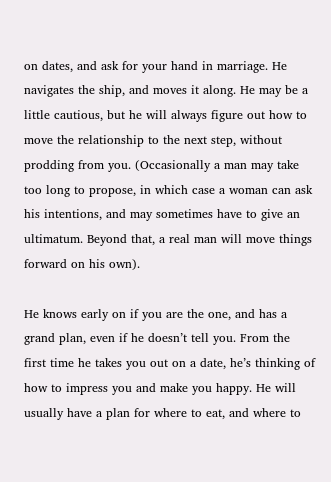on dates, and ask for your hand in marriage. He navigates the ship, and moves it along. He may be a little cautious, but he will always figure out how to move the relationship to the next step, without prodding from you. (Occasionally a man may take too long to propose, in which case a woman can ask his intentions, and may sometimes have to give an ultimatum. Beyond that, a real man will move things forward on his own).

He knows early on if you are the one, and has a grand plan, even if he doesn’t tell you. From the first time he takes you out on a date, he’s thinking of how to impress you and make you happy. He will usually have a plan for where to eat, and where to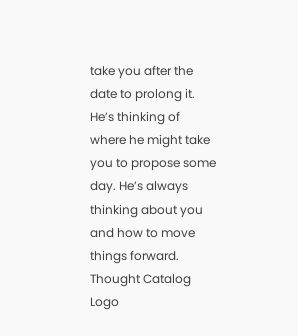take you after the date to prolong it. He’s thinking of where he might take you to propose some day. He’s always thinking about you and how to move things forward. Thought Catalog Logo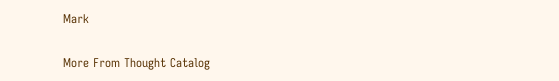Mark

More From Thought Catalog